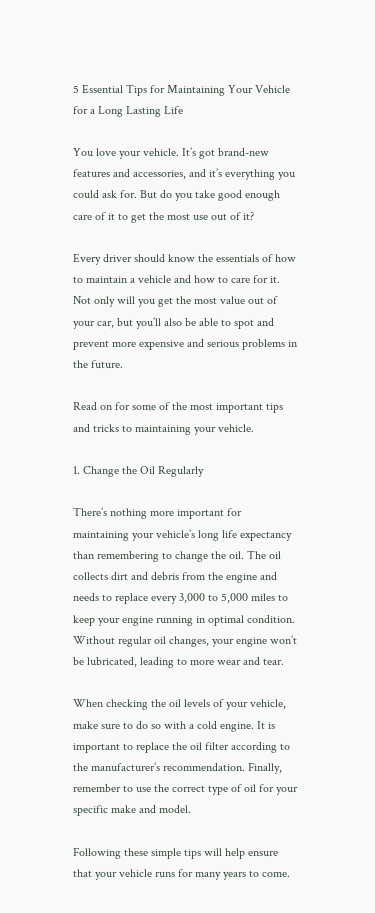5 Essential Tips for Maintaining Your Vehicle for a Long Lasting Life

You love your vehicle. It’s got brand-new features and accessories, and it’s everything you could ask for. But do you take good enough care of it to get the most use out of it?

Every driver should know the essentials of how to maintain a vehicle and how to care for it. Not only will you get the most value out of your car, but you’ll also be able to spot and prevent more expensive and serious problems in the future.

Read on for some of the most important tips and tricks to maintaining your vehicle.

1. Change the Oil Regularly

There’s nothing more important for maintaining your vehicle’s long life expectancy than remembering to change the oil. The oil collects dirt and debris from the engine and needs to replace every 3,000 to 5,000 miles to keep your engine running in optimal condition. Without regular oil changes, your engine won’t be lubricated, leading to more wear and tear.

When checking the oil levels of your vehicle, make sure to do so with a cold engine. It is important to replace the oil filter according to the manufacturer’s recommendation. Finally, remember to use the correct type of oil for your specific make and model.

Following these simple tips will help ensure that your vehicle runs for many years to come.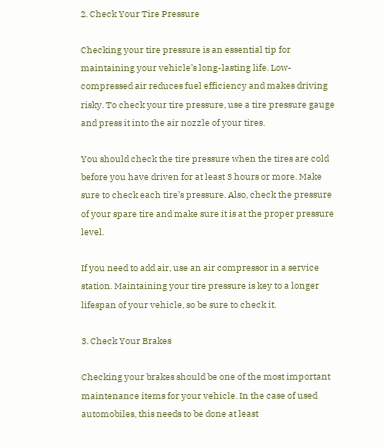2. Check Your Tire Pressure

Checking your tire pressure is an essential tip for maintaining your vehicle’s long-lasting life. Low-compressed air reduces fuel efficiency and makes driving risky. To check your tire pressure, use a tire pressure gauge and press it into the air nozzle of your tires.

You should check the tire pressure when the tires are cold before you have driven for at least 3 hours or more. Make sure to check each tire’s pressure. Also, check the pressure of your spare tire and make sure it is at the proper pressure level.

If you need to add air, use an air compressor in a service station. Maintaining your tire pressure is key to a longer lifespan of your vehicle, so be sure to check it.

3. Check Your Brakes

Checking your brakes should be one of the most important maintenance items for your vehicle. In the case of used automobiles, this needs to be done at least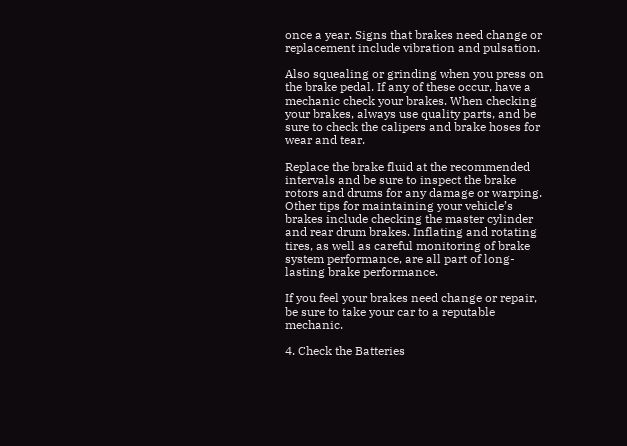once a year. Signs that brakes need change or replacement include vibration and pulsation.

Also squealing or grinding when you press on the brake pedal. If any of these occur, have a mechanic check your brakes. When checking your brakes, always use quality parts, and be sure to check the calipers and brake hoses for wear and tear.

Replace the brake fluid at the recommended intervals and be sure to inspect the brake rotors and drums for any damage or warping. Other tips for maintaining your vehicle’s brakes include checking the master cylinder and rear drum brakes. Inflating and rotating tires, as well as careful monitoring of brake system performance, are all part of long-lasting brake performance.

If you feel your brakes need change or repair, be sure to take your car to a reputable mechanic.

4. Check the Batteries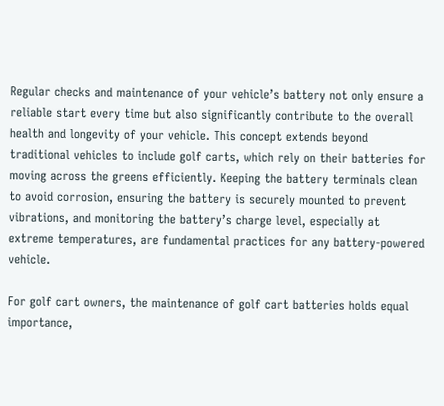Regular checks and maintenance of your vehicle’s battery not only ensure a reliable start every time but also significantly contribute to the overall health and longevity of your vehicle. This concept extends beyond traditional vehicles to include golf carts, which rely on their batteries for moving across the greens efficiently. Keeping the battery terminals clean to avoid corrosion, ensuring the battery is securely mounted to prevent vibrations, and monitoring the battery’s charge level, especially at extreme temperatures, are fundamental practices for any battery-powered vehicle.

For golf cart owners, the maintenance of golf cart batteries holds equal importance,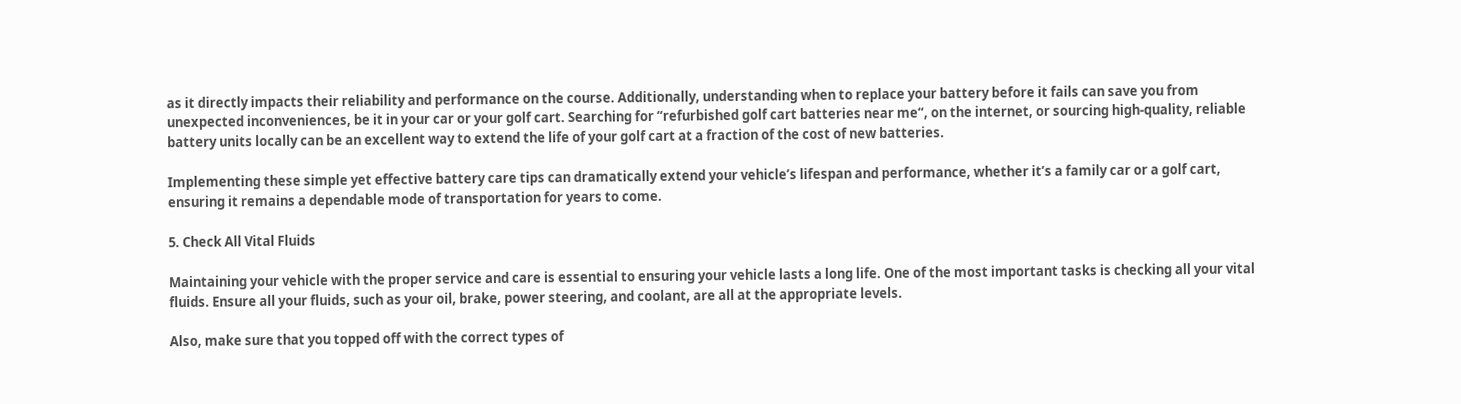as it directly impacts their reliability and performance on the course. Additionally, understanding when to replace your battery before it fails can save you from unexpected inconveniences, be it in your car or your golf cart. Searching for “refurbished golf cart batteries near me“, on the internet, or sourcing high-quality, reliable battery units locally can be an excellent way to extend the life of your golf cart at a fraction of the cost of new batteries.

Implementing these simple yet effective battery care tips can dramatically extend your vehicle’s lifespan and performance, whether it’s a family car or a golf cart, ensuring it remains a dependable mode of transportation for years to come.

5. Check All Vital Fluids

Maintaining your vehicle with the proper service and care is essential to ensuring your vehicle lasts a long life. One of the most important tasks is checking all your vital fluids. Ensure all your fluids, such as your oil, brake, power steering, and coolant, are all at the appropriate levels.

Also, make sure that you topped off with the correct types of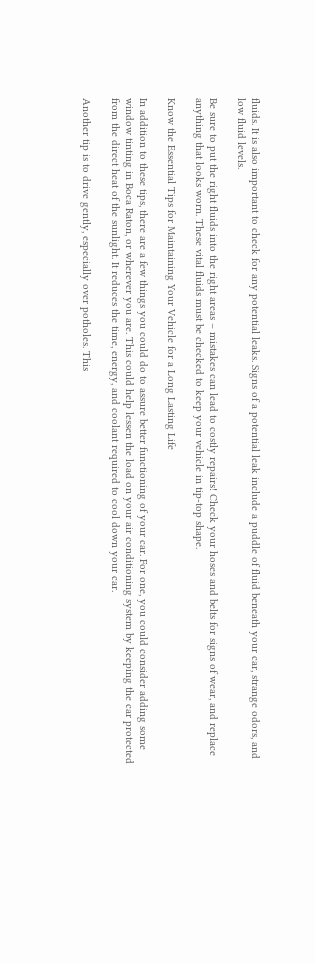fluids. It is also important to check for any potential leaks. Signs of a potential leak include a puddle of fluid beneath your car, strange odors, and low fluid levels.

Be sure to put the right fluids into the right areas – mistakes can lead to costly repairs! Check your hoses and belts for signs of wear, and replace anything that looks worn. These vital fluids must be checked to keep your vehicle in tip-top shape.

Know the Essential Tips for Maintaining Your Vehicle for a Long Lasting Life

In addition to these tips, there are a few things you could do to assure better functioning of your car. For one, you could consider adding some window tinting in Boca Raton, or wherever you are. This could help lessen the load on your air conditioning system by keeping the car protected from the direct heat of the sunlight. It reduces the time, energy, and coolant required to cool down your car.

Another tip is to drive gently, especially over potholes. This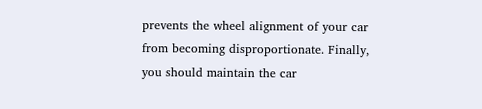prevents the wheel alignment of your car from becoming disproportionate. Finally, you should maintain the car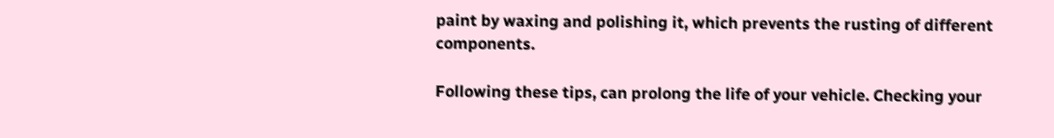paint by waxing and polishing it, which prevents the rusting of different components.

Following these tips, can prolong the life of your vehicle. Checking your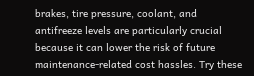brakes, tire pressure, coolant, and antifreeze levels are particularly crucial because it can lower the risk of future maintenance-related cost hassles. Try these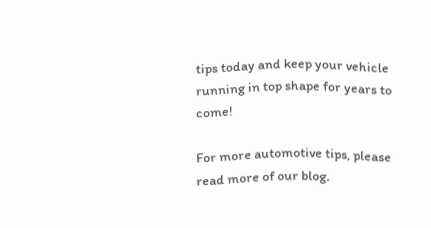tips today and keep your vehicle running in top shape for years to come!

For more automotive tips, please read more of our blog.